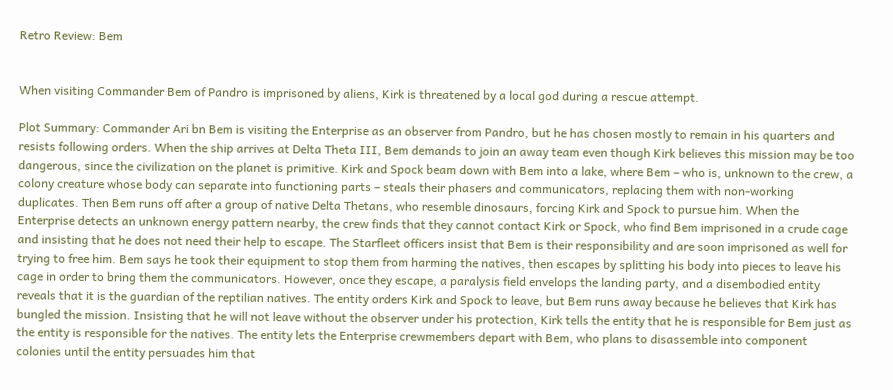Retro Review: Bem


When visiting Commander Bem of Pandro is imprisoned by aliens, Kirk is threatened by a local god during a rescue attempt.

Plot Summary: Commander Ari bn Bem is visiting the Enterprise as an observer from Pandro, but he has chosen mostly to remain in his quarters and resists following orders. When the ship arrives at Delta Theta III, Bem demands to join an away team even though Kirk believes this mission may be too dangerous, since the civilization on the planet is primitive. Kirk and Spock beam down with Bem into a lake, where Bem – who is, unknown to the crew, a colony creature whose body can separate into functioning parts – steals their phasers and communicators, replacing them with non-working duplicates. Then Bem runs off after a group of native Delta Thetans, who resemble dinosaurs, forcing Kirk and Spock to pursue him. When the Enterprise detects an unknown energy pattern nearby, the crew finds that they cannot contact Kirk or Spock, who find Bem imprisoned in a crude cage and insisting that he does not need their help to escape. The Starfleet officers insist that Bem is their responsibility and are soon imprisoned as well for trying to free him. Bem says he took their equipment to stop them from harming the natives, then escapes by splitting his body into pieces to leave his cage in order to bring them the communicators. However, once they escape, a paralysis field envelops the landing party, and a disembodied entity reveals that it is the guardian of the reptilian natives. The entity orders Kirk and Spock to leave, but Bem runs away because he believes that Kirk has bungled the mission. Insisting that he will not leave without the observer under his protection, Kirk tells the entity that he is responsible for Bem just as the entity is responsible for the natives. The entity lets the Enterprise crewmembers depart with Bem, who plans to disassemble into component colonies until the entity persuades him that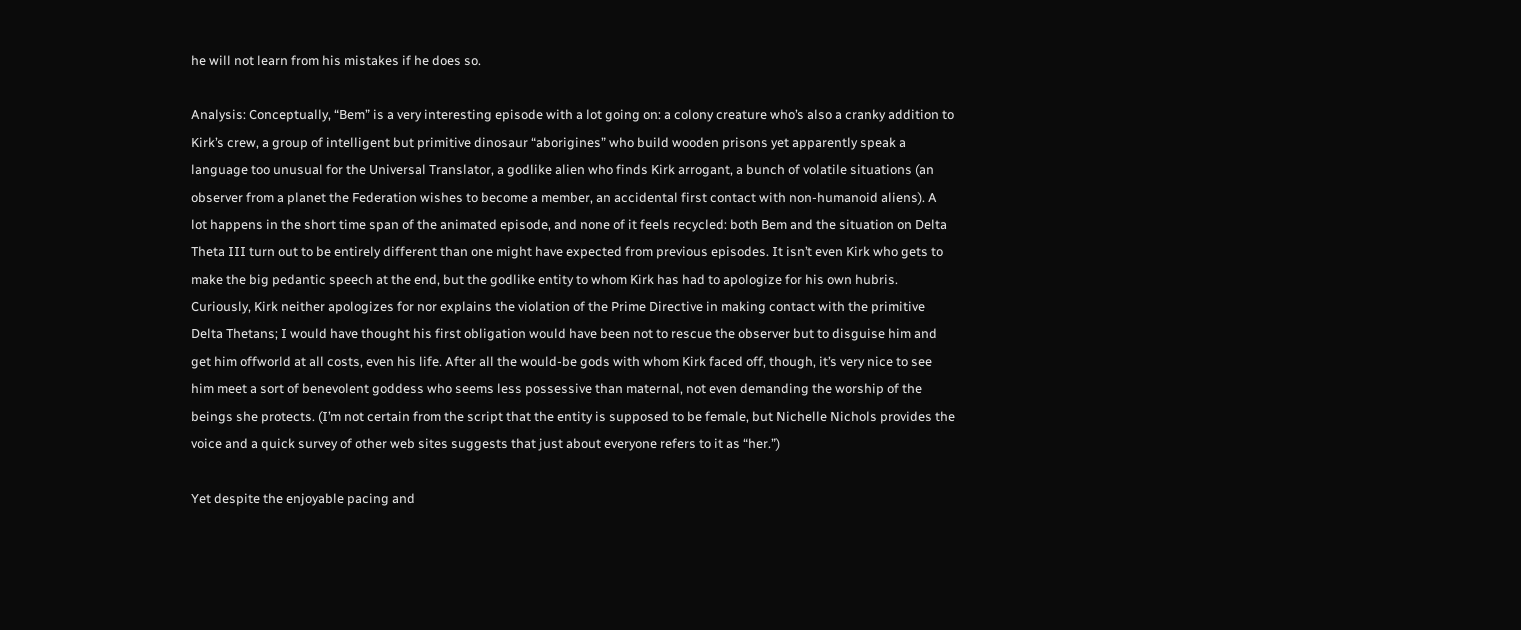he will not learn from his mistakes if he does so.

Analysis: Conceptually, “Bem” is a very interesting episode with a lot going on: a colony creature who’s also a cranky addition to Kirk’s crew, a group of intelligent but primitive dinosaur “aborigines” who build wooden prisons yet apparently speak a language too unusual for the Universal Translator, a godlike alien who finds Kirk arrogant, a bunch of volatile situations (an observer from a planet the Federation wishes to become a member, an accidental first contact with non-humanoid aliens). A lot happens in the short time span of the animated episode, and none of it feels recycled: both Bem and the situation on Delta Theta III turn out to be entirely different than one might have expected from previous episodes. It isn’t even Kirk who gets to make the big pedantic speech at the end, but the godlike entity to whom Kirk has had to apologize for his own hubris. Curiously, Kirk neither apologizes for nor explains the violation of the Prime Directive in making contact with the primitive Delta Thetans; I would have thought his first obligation would have been not to rescue the observer but to disguise him and get him offworld at all costs, even his life. After all the would-be gods with whom Kirk faced off, though, it’s very nice to see him meet a sort of benevolent goddess who seems less possessive than maternal, not even demanding the worship of the beings she protects. (I’m not certain from the script that the entity is supposed to be female, but Nichelle Nichols provides the voice and a quick survey of other web sites suggests that just about everyone refers to it as “her.”)

Yet despite the enjoyable pacing and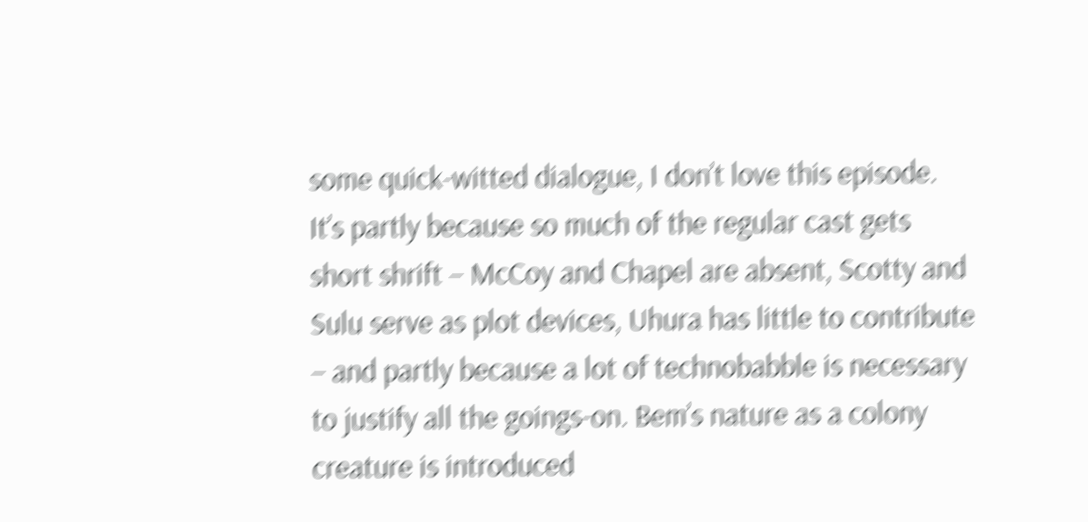some quick-witted dialogue, I don’t love this episode. It’s partly because so much of the regular cast gets short shrift – McCoy and Chapel are absent, Scotty and Sulu serve as plot devices, Uhura has little to contribute – and partly because a lot of technobabble is necessary to justify all the goings-on. Bem’s nature as a colony creature is introduced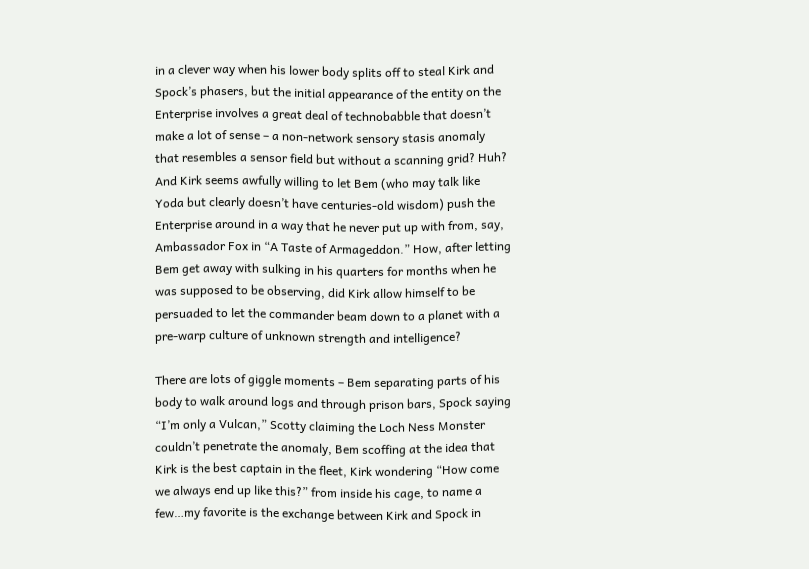in a clever way when his lower body splits off to steal Kirk and Spock’s phasers, but the initial appearance of the entity on the Enterprise involves a great deal of technobabble that doesn’t make a lot of sense – a non-network sensory stasis anomaly that resembles a sensor field but without a scanning grid? Huh? And Kirk seems awfully willing to let Bem (who may talk like Yoda but clearly doesn’t have centuries-old wisdom) push the Enterprise around in a way that he never put up with from, say, Ambassador Fox in “A Taste of Armageddon.” How, after letting Bem get away with sulking in his quarters for months when he was supposed to be observing, did Kirk allow himself to be persuaded to let the commander beam down to a planet with a pre-warp culture of unknown strength and intelligence?

There are lots of giggle moments – Bem separating parts of his body to walk around logs and through prison bars, Spock saying “I’m only a Vulcan,” Scotty claiming the Loch Ness Monster couldn’t penetrate the anomaly, Bem scoffing at the idea that Kirk is the best captain in the fleet, Kirk wondering “How come we always end up like this?” from inside his cage, to name a few…my favorite is the exchange between Kirk and Spock in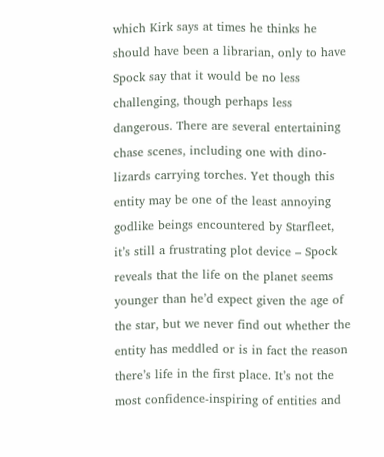which Kirk says at times he thinks he should have been a librarian, only to have Spock say that it would be no less challenging, though perhaps less dangerous. There are several entertaining chase scenes, including one with dino-lizards carrying torches. Yet though this entity may be one of the least annoying godlike beings encountered by Starfleet, it’s still a frustrating plot device – Spock reveals that the life on the planet seems younger than he’d expect given the age of the star, but we never find out whether the entity has meddled or is in fact the reason there’s life in the first place. It’s not the most confidence-inspiring of entities and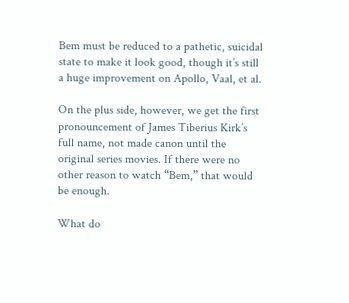Bem must be reduced to a pathetic, suicidal state to make it look good, though it’s still a huge improvement on Apollo, Vaal, et al.

On the plus side, however, we get the first pronouncement of James Tiberius Kirk’s full name, not made canon until the original series movies. If there were no other reason to watch “Bem,” that would be enough.

What do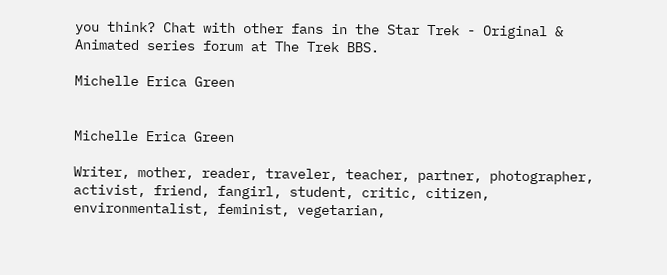you think? Chat with other fans in the Star Trek - Original & Animated series forum at The Trek BBS.

Michelle Erica Green


Michelle Erica Green

Writer, mother, reader, traveler, teacher, partner, photographer, activist, friend, fangirl, student, critic, citizen, environmentalist, feminist, vegetarian,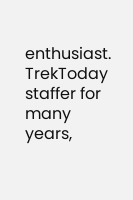enthusiast. TrekToday staffer for many years,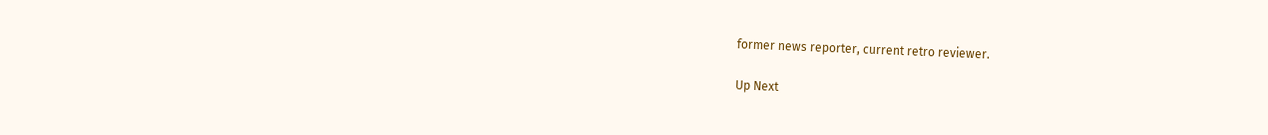former news reporter, current retro reviewer.

Up Next